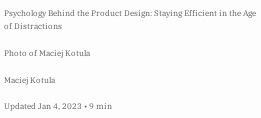Psychology Behind the Product Design: Staying Efficient in the Age of Distractions

Photo of Maciej Kotula

Maciej Kotula

Updated Jan 4, 2023 • 9 min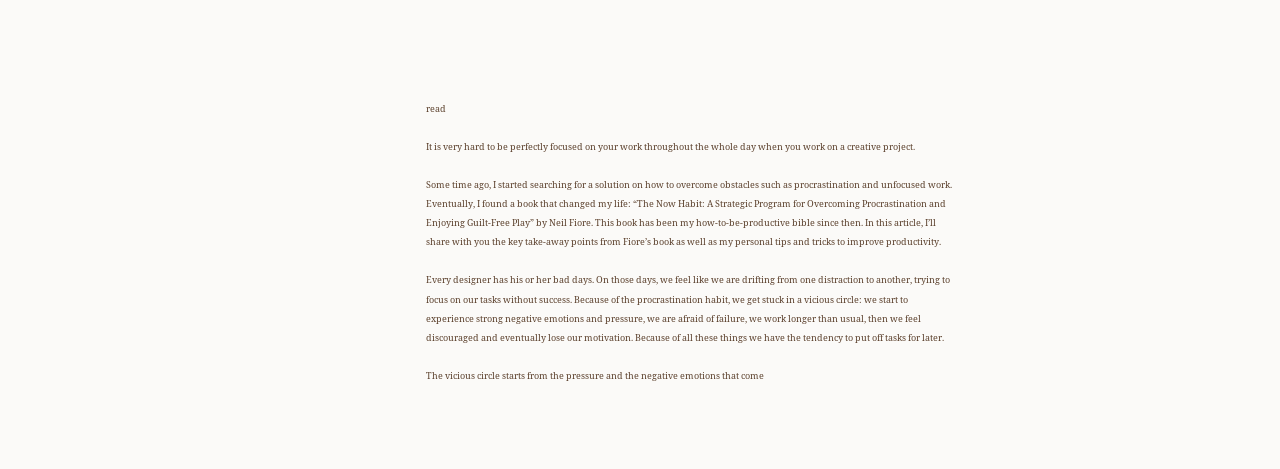read

It is very hard to be perfectly focused on your work throughout the whole day when you work on a creative project.

Some time ago, I started searching for a solution on how to overcome obstacles such as procrastination and unfocused work. Eventually, I found a book that changed my life: “The Now Habit: A Strategic Program for Overcoming Procrastination and Enjoying Guilt-Free Play” by Neil Fiore. This book has been my how-to-be-productive bible since then. In this article, I’ll share with you the key take-away points from Fiore’s book as well as my personal tips and tricks to improve productivity.

Every designer has his or her bad days. On those days, we feel like we are drifting from one distraction to another, trying to focus on our tasks without success. Because of the procrastination habit, we get stuck in a vicious circle: we start to experience strong negative emotions and pressure, we are afraid of failure, we work longer than usual, then we feel discouraged and eventually lose our motivation. Because of all these things we have the tendency to put off tasks for later.

The vicious circle starts from the pressure and the negative emotions that come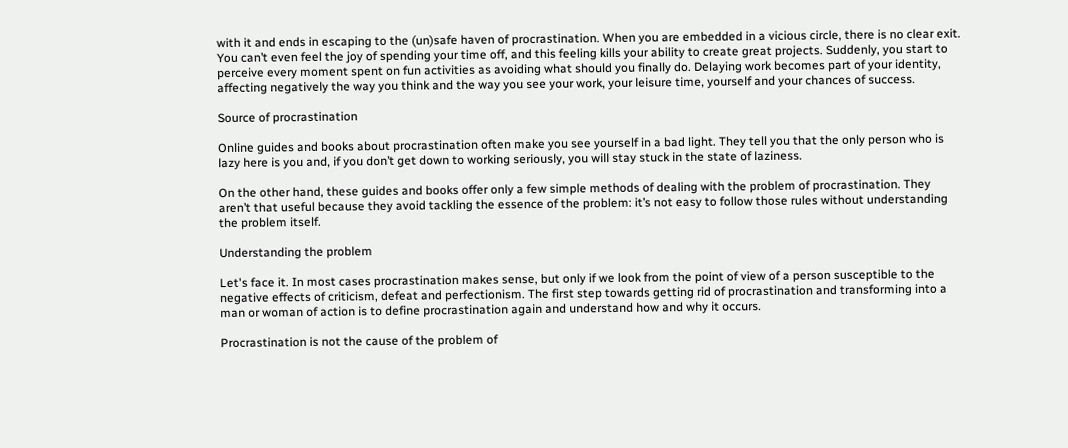with it and ends in escaping to the (un)safe haven of procrastination. When you are embedded in a vicious circle, there is no clear exit. You can’t even feel the joy of spending your time off, and this feeling kills your ability to create great projects. Suddenly, you start to perceive every moment spent on fun activities as avoiding what should you finally do. Delaying work becomes part of your identity, affecting negatively the way you think and the way you see your work, your leisure time, yourself and your chances of success.

Source of procrastination

Online guides and books about procrastination often make you see yourself in a bad light. They tell you that the only person who is lazy here is you and, if you don’t get down to working seriously, you will stay stuck in the state of laziness.

On the other hand, these guides and books offer only a few simple methods of dealing with the problem of procrastination. They aren’t that useful because they avoid tackling the essence of the problem: it’s not easy to follow those rules without understanding the problem itself.

Understanding the problem

Let's face it. In most cases procrastination makes sense, but only if we look from the point of view of a person susceptible to the negative effects of criticism, defeat and perfectionism. The first step towards getting rid of procrastination and transforming into a man or woman of action is to define procrastination again and understand how and why it occurs.

Procrastination is not the cause of the problem of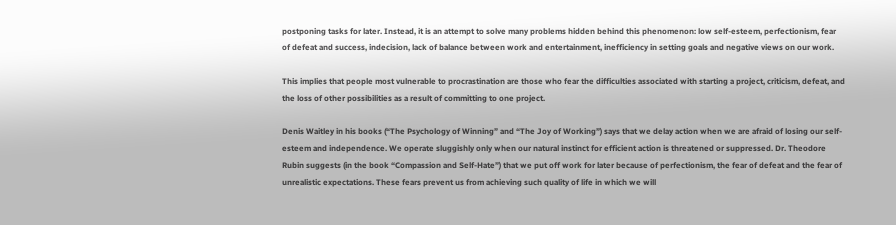postponing tasks for later. Instead, it is an attempt to solve many problems hidden behind this phenomenon: low self-esteem, perfectionism, fear of defeat and success, indecision, lack of balance between work and entertainment, inefficiency in setting goals and negative views on our work.

This implies that people most vulnerable to procrastination are those who fear the difficulties associated with starting a project, criticism, defeat, and the loss of other possibilities as a result of committing to one project.

Denis Waitley in his books (“The Psychology of Winning” and “The Joy of Working”) says that we delay action when we are afraid of losing our self-esteem and independence. We operate sluggishly only when our natural instinct for efficient action is threatened or suppressed. Dr. Theodore Rubin suggests (in the book “Compassion and Self-Hate”) that we put off work for later because of perfectionism, the fear of defeat and the fear of unrealistic expectations. These fears prevent us from achieving such quality of life in which we will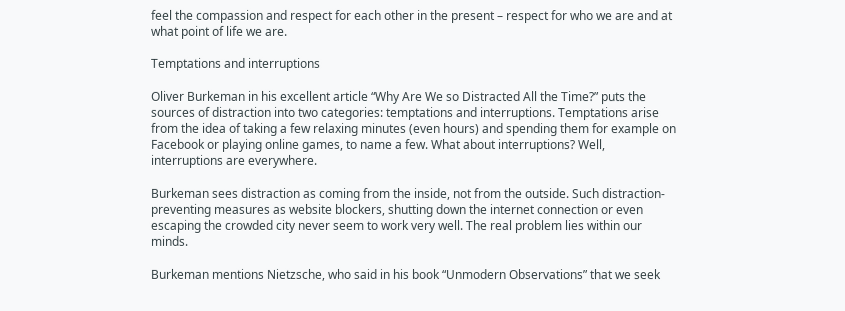feel the compassion and respect for each other in the present – respect for who we are and at what point of life we are.

Temptations and interruptions

Oliver Burkeman in his excellent article “Why Are We so Distracted All the Time?” puts the sources of distraction into two categories: temptations and interruptions. Temptations arise from the idea of taking a few relaxing minutes (even hours) and spending them for example on Facebook or playing online games, to name a few. What about interruptions? Well, interruptions are everywhere.

Burkeman sees distraction as coming from the inside, not from the outside. Such distraction-preventing measures as website blockers, shutting down the internet connection or even escaping the crowded city never seem to work very well. The real problem lies within our minds.

Burkeman mentions Nietzsche, who said in his book “Unmodern Observations” that we seek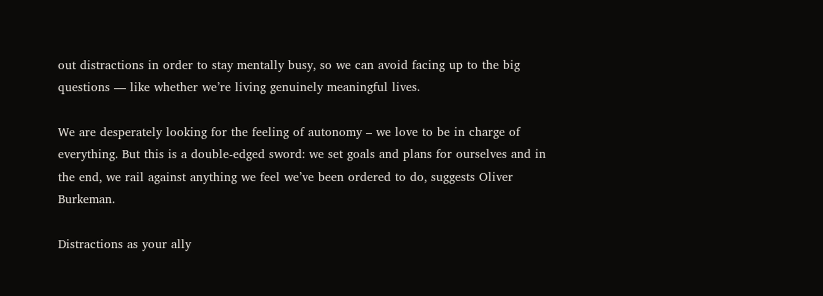out distractions in order to stay mentally busy, so we can avoid facing up to the big questions — like whether we’re living genuinely meaningful lives.

We are desperately looking for the feeling of autonomy – we love to be in charge of everything. But this is a double-edged sword: we set goals and plans for ourselves and in the end, we rail against anything we feel we’ve been ordered to do, suggests Oliver Burkeman.

Distractions as your ally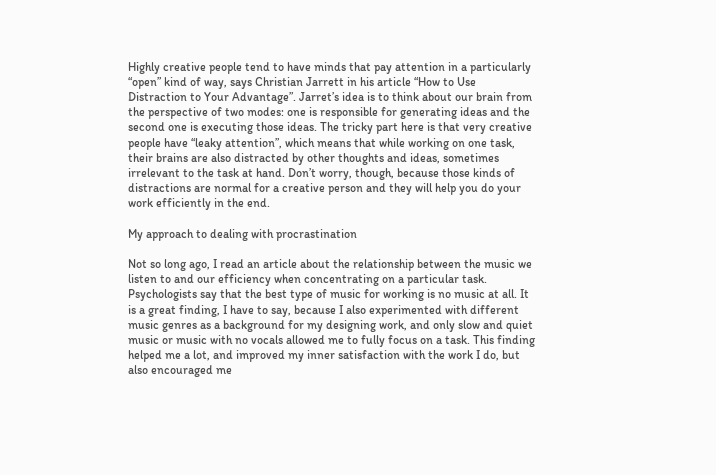Highly creative people tend to have minds that pay attention in a particularly “open” kind of way, says Christian Jarrett in his article “How to Use Distraction to Your Advantage”. Jarret’s idea is to think about our brain from the perspective of two modes: one is responsible for generating ideas and the second one is executing those ideas. The tricky part here is that very creative people have “leaky attention”, which means that while working on one task, their brains are also distracted by other thoughts and ideas, sometimes irrelevant to the task at hand. Don’t worry, though, because those kinds of distractions are normal for a creative person and they will help you do your work efficiently in the end.

My approach to dealing with procrastination

Not so long ago, I read an article about the relationship between the music we listen to and our efficiency when concentrating on a particular task. Psychologists say that the best type of music for working is no music at all. It is a great finding, I have to say, because I also experimented with different music genres as a background for my designing work, and only slow and quiet music or music with no vocals allowed me to fully focus on a task. This finding helped me a lot, and improved my inner satisfaction with the work I do, but also encouraged me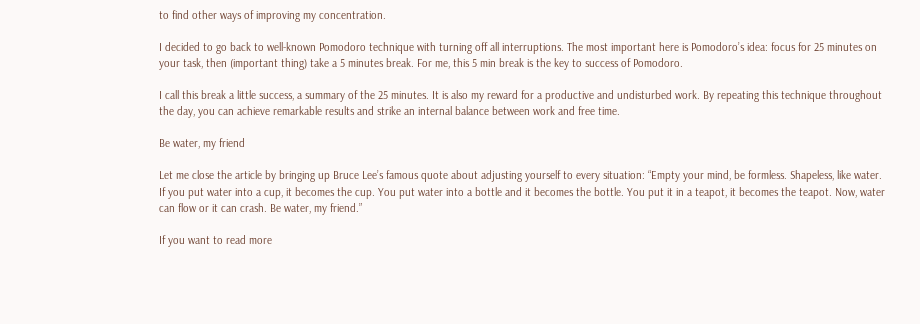to find other ways of improving my concentration.

I decided to go back to well-known Pomodoro technique with turning off all interruptions. The most important here is Pomodoro’s idea: focus for 25 minutes on your task, then (important thing) take a 5 minutes break. For me, this 5 min break is the key to success of Pomodoro.

I call this break a little success, a summary of the 25 minutes. It is also my reward for a productive and undisturbed work. By repeating this technique throughout the day, you can achieve remarkable results and strike an internal balance between work and free time.

Be water, my friend

Let me close the article by bringing up Bruce Lee’s famous quote about adjusting yourself to every situation: “Empty your mind, be formless. Shapeless, like water. If you put water into a cup, it becomes the cup. You put water into a bottle and it becomes the bottle. You put it in a teapot, it becomes the teapot. Now, water can flow or it can crash. Be water, my friend.”

If you want to read more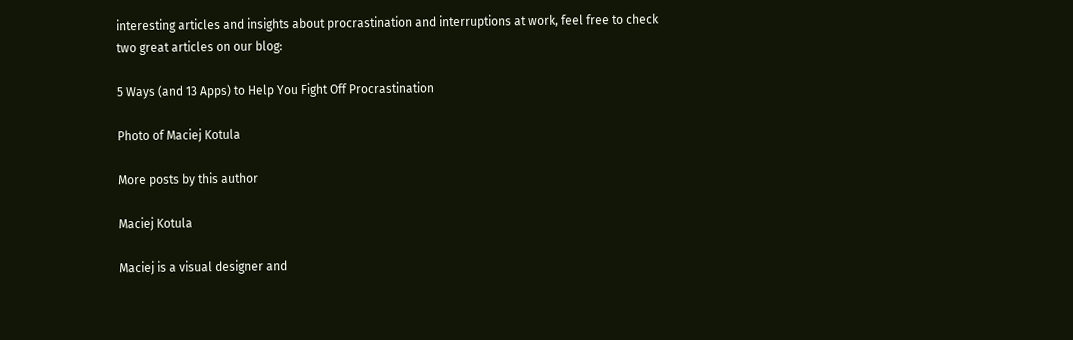interesting articles and insights about procrastination and interruptions at work, feel free to check two great articles on our blog:

5 Ways (and 13 Apps) to Help You Fight Off Procrastination

Photo of Maciej Kotula

More posts by this author

Maciej Kotula

Maciej is a visual designer and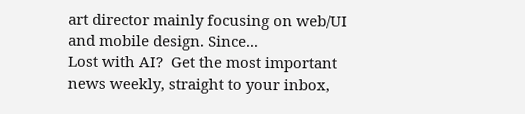art director mainly focusing on web/UI and mobile design. Since...
Lost with AI?  Get the most important news weekly, straight to your inbox,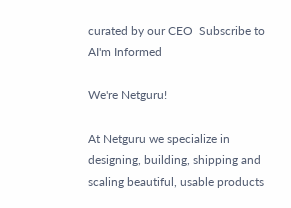curated by our CEO  Subscribe to AI'm Informed

We're Netguru!

At Netguru we specialize in designing, building, shipping and scaling beautiful, usable products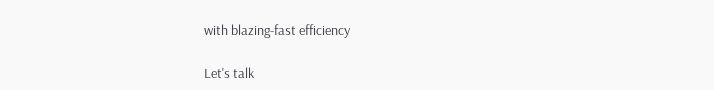with blazing-fast efficiency

Let's talk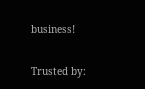business!

Trusted by: